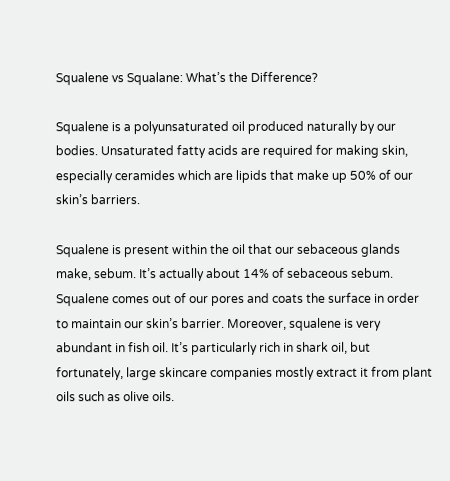Squalene vs Squalane: What’s the Difference?

Squalene is a polyunsaturated oil produced naturally by our bodies. Unsaturated fatty acids are required for making skin, especially ceramides which are lipids that make up 50% of our skin’s barriers.

Squalene is present within the oil that our sebaceous glands make, sebum. It’s actually about 14% of sebaceous sebum. Squalene comes out of our pores and coats the surface in order to maintain our skin’s barrier. Moreover, squalene is very abundant in fish oil. It’s particularly rich in shark oil, but fortunately, large skincare companies mostly extract it from plant oils such as olive oils.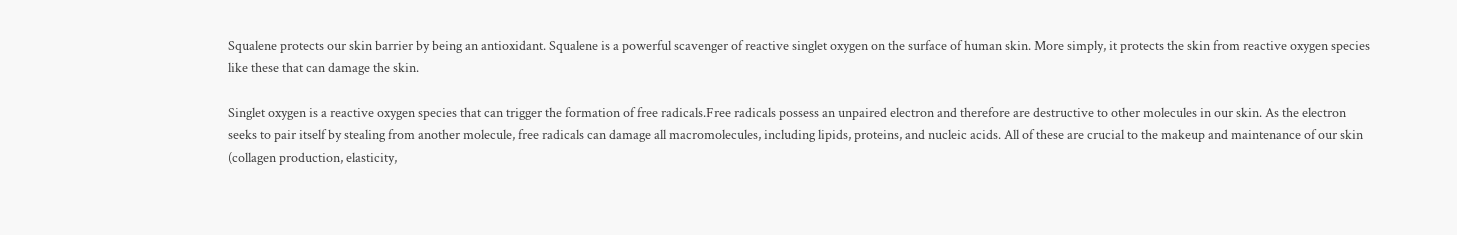Squalene protects our skin barrier by being an antioxidant. Squalene is a powerful scavenger of reactive singlet oxygen on the surface of human skin. More simply, it protects the skin from reactive oxygen species like these that can damage the skin.

Singlet oxygen is a reactive oxygen species that can trigger the formation of free radicals.Free radicals possess an unpaired electron and therefore are destructive to other molecules in our skin. As the electron seeks to pair itself by stealing from another molecule, free radicals can damage all macromolecules, including lipids, proteins, and nucleic acids. All of these are crucial to the makeup and maintenance of our skin (collagen production, elasticity,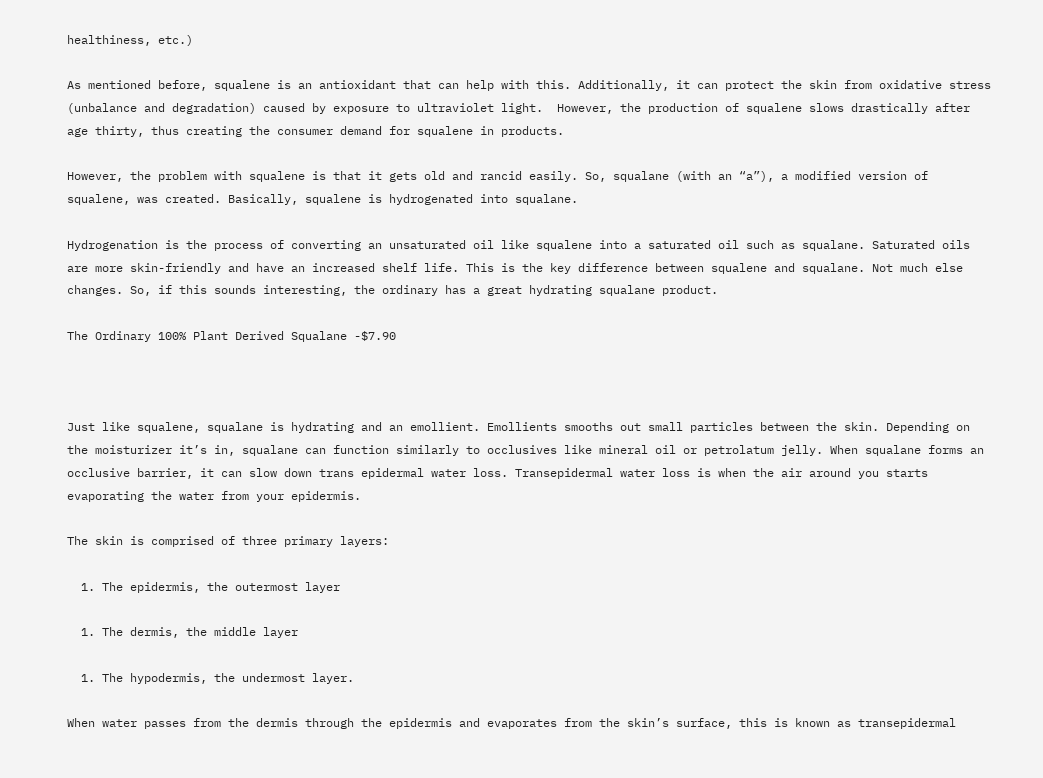healthiness, etc.)

As mentioned before, squalene is an antioxidant that can help with this. Additionally, it can protect the skin from oxidative stress (unbalance and degradation) caused by exposure to ultraviolet light.  However, the production of squalene slows drastically after age thirty, thus creating the consumer demand for squalene in products.

However, the problem with squalene is that it gets old and rancid easily. So, squalane (with an “a”), a modified version of squalene, was created. Basically, squalene is hydrogenated into squalane.

Hydrogenation is the process of converting an unsaturated oil like squalene into a saturated oil such as squalane. Saturated oils are more skin-friendly and have an increased shelf life. This is the key difference between squalene and squalane. Not much else changes. So, if this sounds interesting, the ordinary has a great hydrating squalane product.

The Ordinary 100% Plant Derived Squalane -$7.90



Just like squalene, squalane is hydrating and an emollient. Emollients smooths out small particles between the skin. Depending on the moisturizer it’s in, squalane can function similarly to occlusives like mineral oil or petrolatum jelly. When squalane forms an occlusive barrier, it can slow down trans epidermal water loss. Transepidermal water loss is when the air around you starts evaporating the water from your epidermis.

The skin is comprised of three primary layers:

  1. The epidermis, the outermost layer

  1. The dermis, the middle layer

  1. The hypodermis, the undermost layer.

When water passes from the dermis through the epidermis and evaporates from the skin’s surface, this is known as transepidermal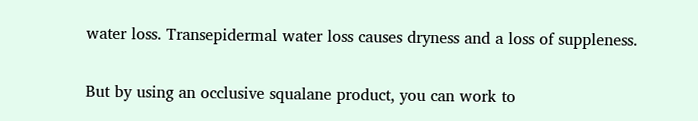water loss. Transepidermal water loss causes dryness and a loss of suppleness.

But by using an occlusive squalane product, you can work to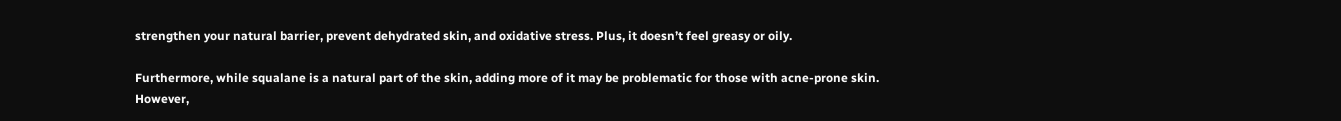strengthen your natural barrier, prevent dehydrated skin, and oxidative stress. Plus, it doesn’t feel greasy or oily.

Furthermore, while squalane is a natural part of the skin, adding more of it may be problematic for those with acne-prone skin. However,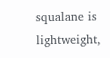squalane is lightweight,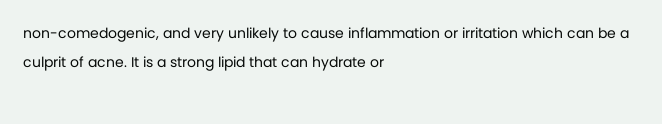non-comedogenic, and very unlikely to cause inflammation or irritation which can be a culprit of acne. It is a strong lipid that can hydrate or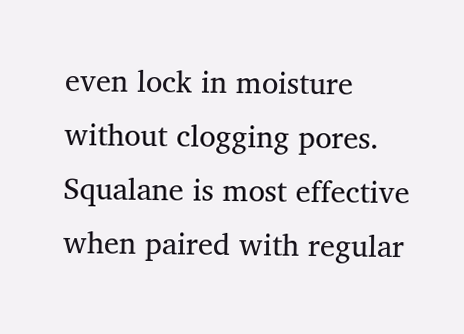even lock in moisture without clogging pores. Squalane is most effective when paired with regular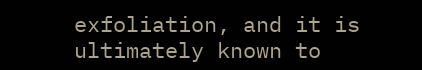exfoliation, and it is ultimately known to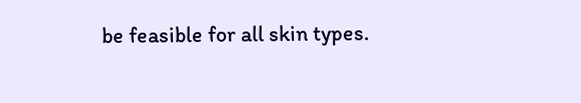be feasible for all skin types.